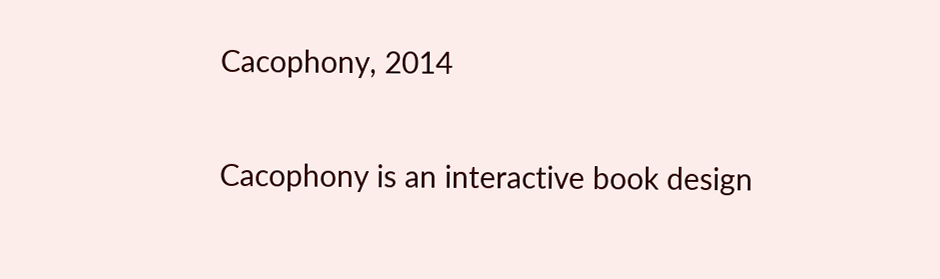Cacophony, 2014

Cacophony is an interactive book design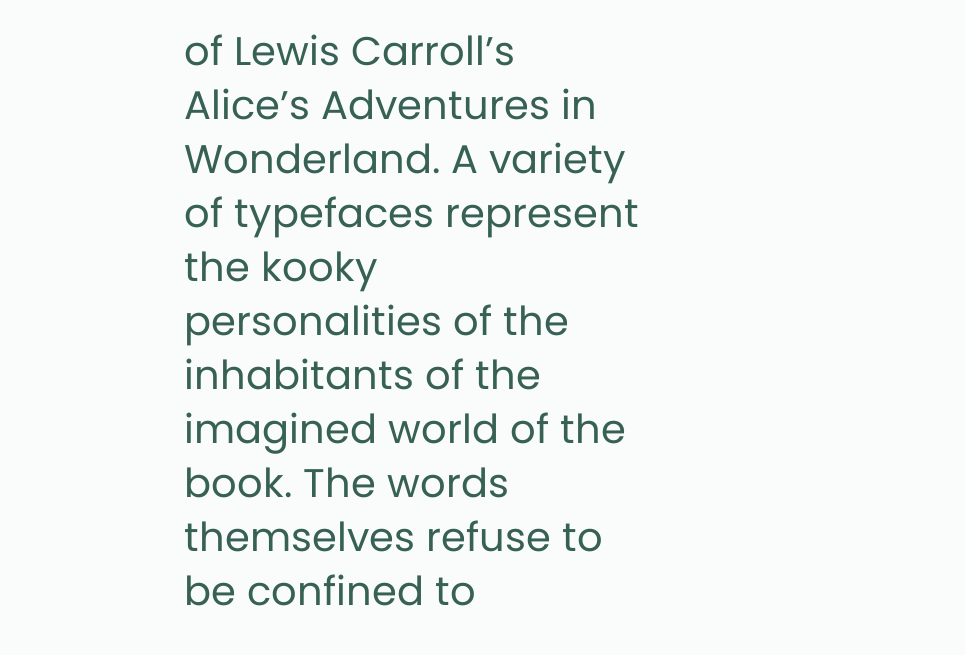of Lewis Carroll’s Alice’s Adventures in Wonderland. A variety of typefaces represent the kooky personalities of the inhabitants of the imagined world of the book. The words themselves refuse to be confined to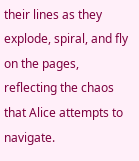their lines as they explode, spiral, and fly on the pages, reflecting the chaos that Alice attempts to navigate.